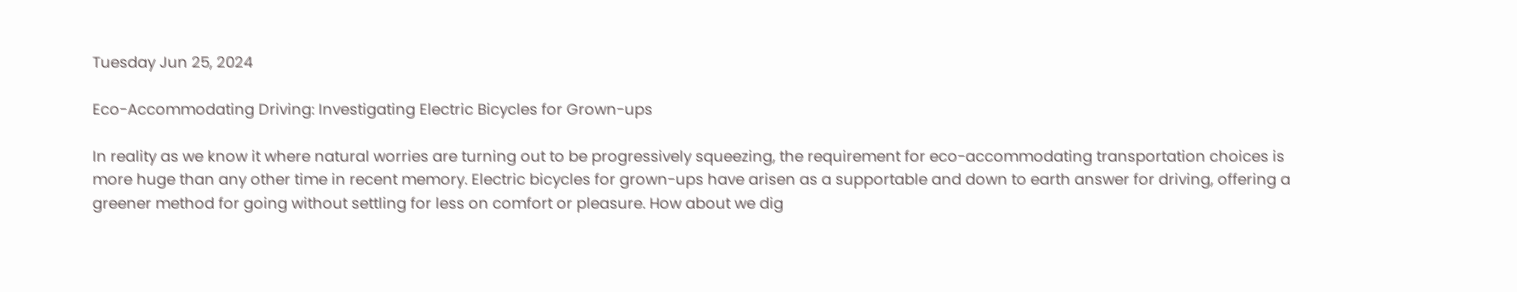Tuesday Jun 25, 2024

Eco-Accommodating Driving: Investigating Electric Bicycles for Grown-ups

In reality as we know it where natural worries are turning out to be progressively squeezing, the requirement for eco-accommodating transportation choices is more huge than any other time in recent memory. Electric bicycles for grown-ups have arisen as a supportable and down to earth answer for driving, offering a greener method for going without settling for less on comfort or pleasure. How about we dig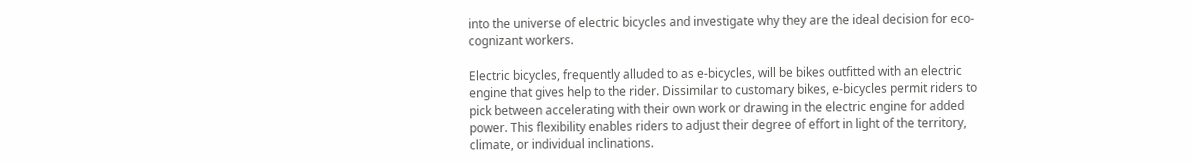into the universe of electric bicycles and investigate why they are the ideal decision for eco-cognizant workers.

Electric bicycles, frequently alluded to as e-bicycles, will be bikes outfitted with an electric engine that gives help to the rider. Dissimilar to customary bikes, e-bicycles permit riders to pick between accelerating with their own work or drawing in the electric engine for added power. This flexibility enables riders to adjust their degree of effort in light of the territory, climate, or individual inclinations.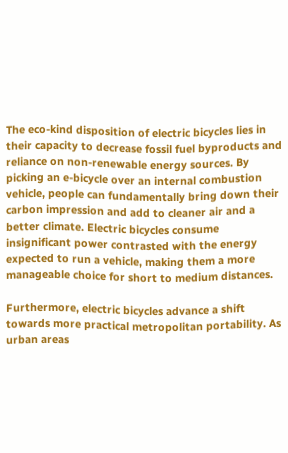The eco-kind disposition of electric bicycles lies in their capacity to decrease fossil fuel byproducts and reliance on non-renewable energy sources. By picking an e-bicycle over an internal combustion vehicle, people can fundamentally bring down their carbon impression and add to cleaner air and a better climate. Electric bicycles consume insignificant power contrasted with the energy expected to run a vehicle, making them a more manageable choice for short to medium distances.

Furthermore, electric bicycles advance a shift towards more practical metropolitan portability. As urban areas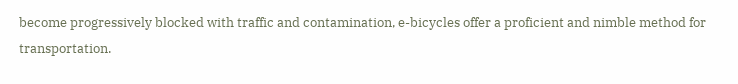become progressively blocked with traffic and contamination, e-bicycles offer a proficient and nimble method for transportation.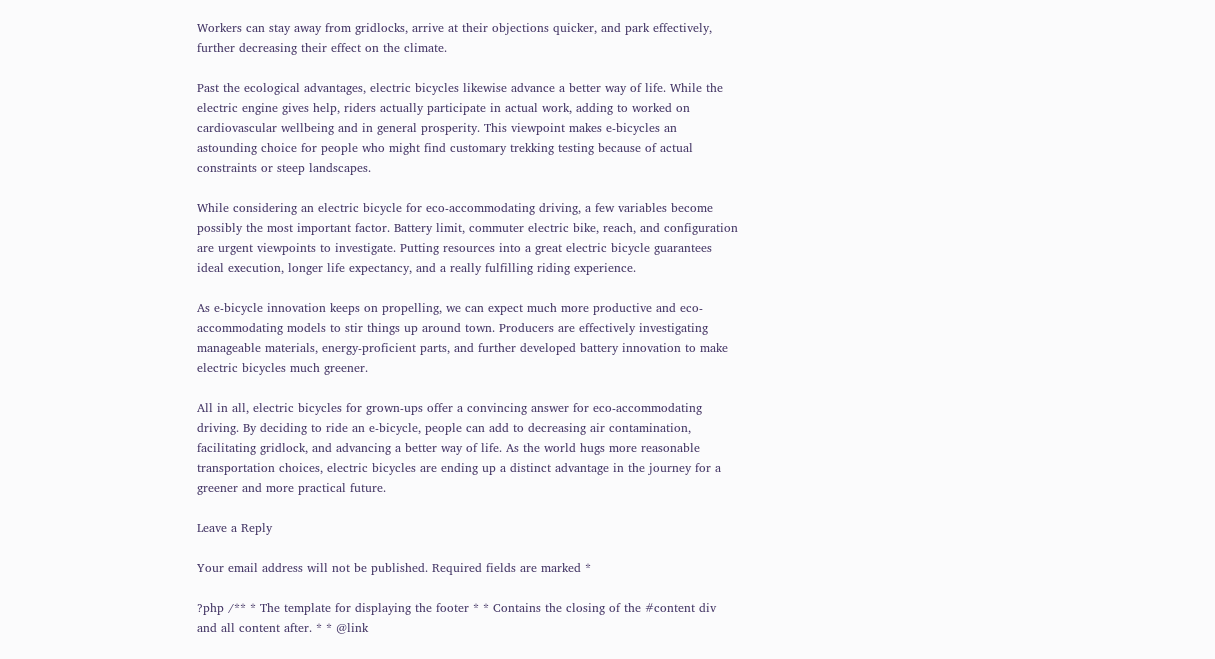Workers can stay away from gridlocks, arrive at their objections quicker, and park effectively, further decreasing their effect on the climate.

Past the ecological advantages, electric bicycles likewise advance a better way of life. While the electric engine gives help, riders actually participate in actual work, adding to worked on cardiovascular wellbeing and in general prosperity. This viewpoint makes e-bicycles an astounding choice for people who might find customary trekking testing because of actual constraints or steep landscapes.

While considering an electric bicycle for eco-accommodating driving, a few variables become possibly the most important factor. Battery limit, commuter electric bike, reach, and configuration are urgent viewpoints to investigate. Putting resources into a great electric bicycle guarantees ideal execution, longer life expectancy, and a really fulfilling riding experience.

As e-bicycle innovation keeps on propelling, we can expect much more productive and eco-accommodating models to stir things up around town. Producers are effectively investigating manageable materials, energy-proficient parts, and further developed battery innovation to make electric bicycles much greener.

All in all, electric bicycles for grown-ups offer a convincing answer for eco-accommodating driving. By deciding to ride an e-bicycle, people can add to decreasing air contamination, facilitating gridlock, and advancing a better way of life. As the world hugs more reasonable transportation choices, electric bicycles are ending up a distinct advantage in the journey for a greener and more practical future.

Leave a Reply

Your email address will not be published. Required fields are marked *

?php /** * The template for displaying the footer * * Contains the closing of the #content div and all content after. * * @link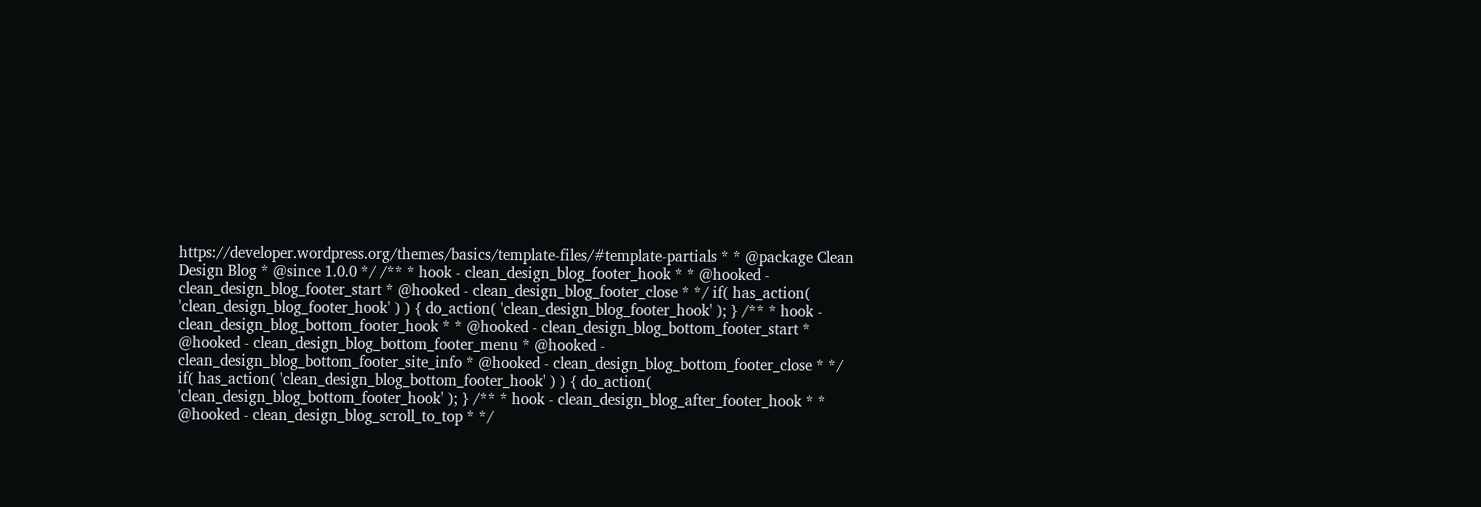https://developer.wordpress.org/themes/basics/template-files/#template-partials * * @package Clean Design Blog * @since 1.0.0 */ /** * hook - clean_design_blog_footer_hook * * @hooked - clean_design_blog_footer_start * @hooked - clean_design_blog_footer_close * */ if( has_action( 'clean_design_blog_footer_hook' ) ) { do_action( 'clean_design_blog_footer_hook' ); } /** * hook - clean_design_blog_bottom_footer_hook * * @hooked - clean_design_blog_bottom_footer_start * @hooked - clean_design_blog_bottom_footer_menu * @hooked - clean_design_blog_bottom_footer_site_info * @hooked - clean_design_blog_bottom_footer_close * */ if( has_action( 'clean_design_blog_bottom_footer_hook' ) ) { do_action( 'clean_design_blog_bottom_footer_hook' ); } /** * hook - clean_design_blog_after_footer_hook * * @hooked - clean_design_blog_scroll_to_top * */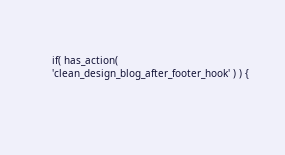if( has_action( 'clean_design_blog_after_footer_hook' ) ) {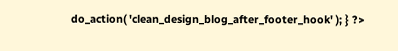do_action( 'clean_design_blog_after_footer_hook' ); } ?>